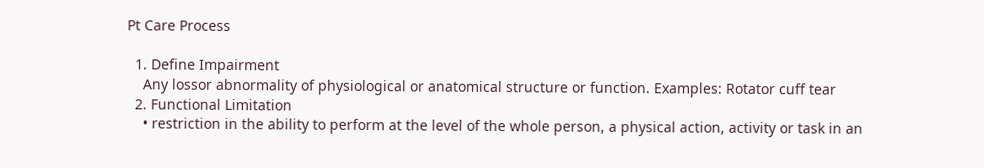Pt Care Process

  1. Define Impairment
    Any lossor abnormality of physiological or anatomical structure or function. Examples: Rotator cuff tear
  2. Functional Limitation
    • restriction in the ability to perform at the level of the whole person, a physical action, activity or task in an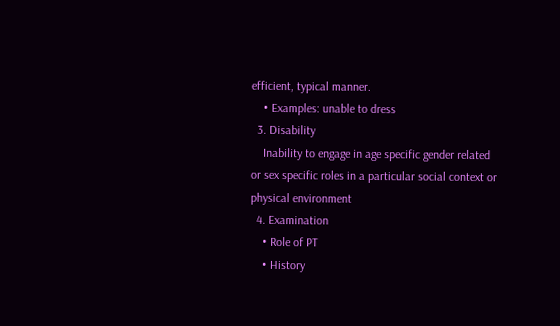efficient, typical manner.
    • Examples: unable to dress
  3. Disability
    Inability to engage in age specific gender related or sex specific roles in a particular social context or physical environment
  4. Examination
    • Role of PT
    • History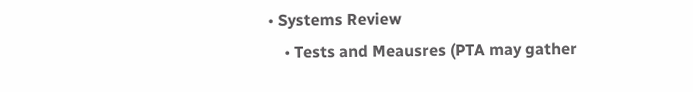• Systems Review
    • Tests and Meausres (PTA may gather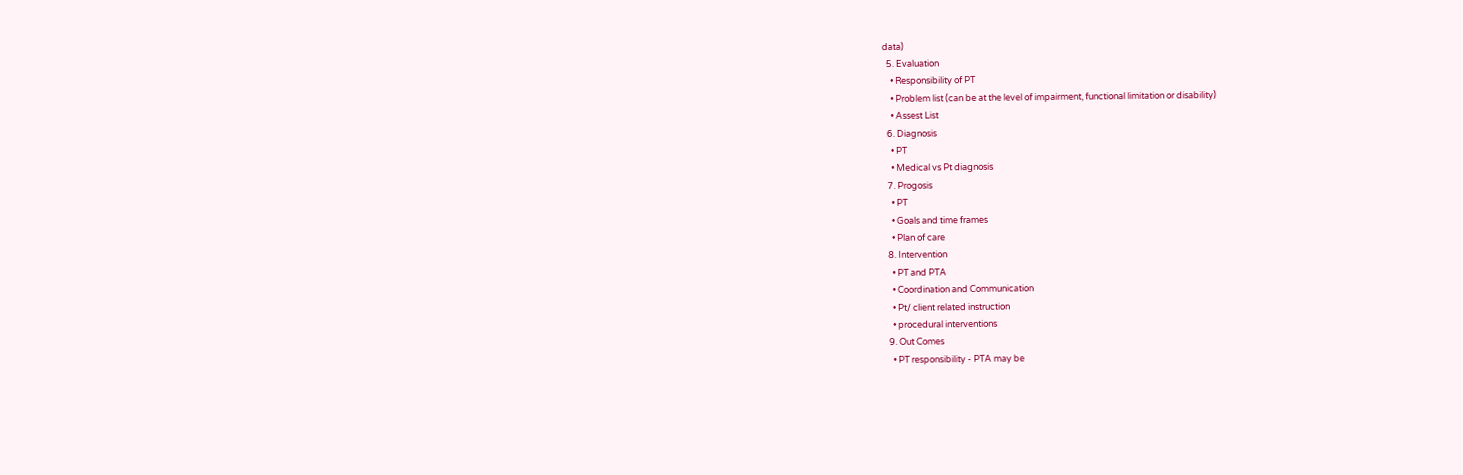data)
  5. Evaluation
    • Responsibility of PT
    • Problem list (can be at the level of impairment, functional limitation or disability)
    • Assest List
  6. Diagnosis
    • PT
    • Medical vs Pt diagnosis
  7. Progosis
    • PT
    • Goals and time frames
    • Plan of care
  8. Intervention
    • PT and PTA
    • Coordination and Communication
    • Pt/ client related instruction
    • procedural interventions
  9. Out Comes
    • PT responsibility - PTA may be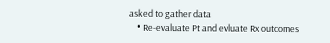asked to gather data
    • Re-evaluate Pt and evluate Rx outcomes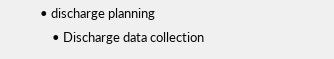• discharge planning
    • Discharge data collection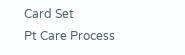Card Set
Pt Care Process